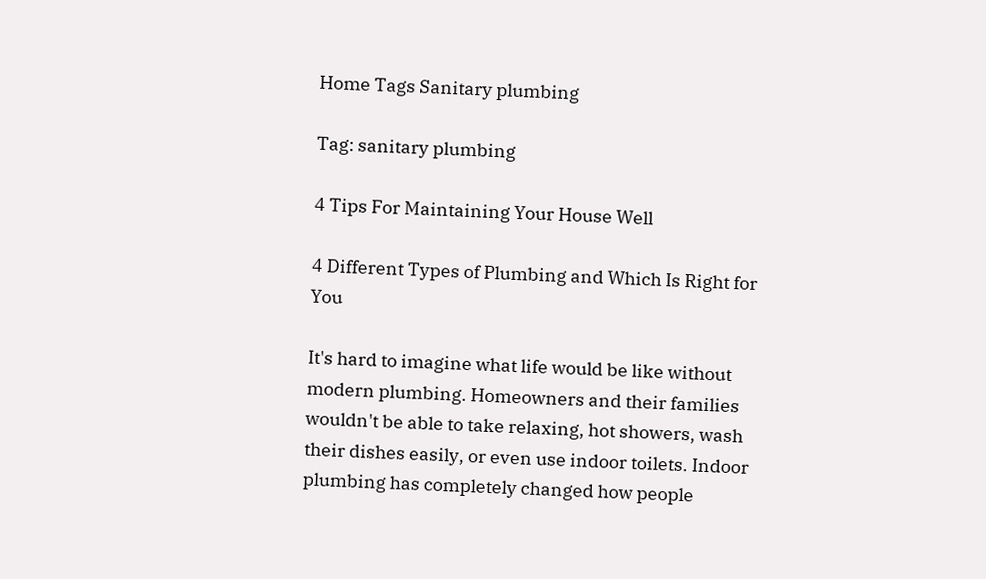Home Tags Sanitary plumbing

Tag: sanitary plumbing

4 Tips For Maintaining Your House Well

4 Different Types of Plumbing and Which Is Right for You

It's hard to imagine what life would be like without modern plumbing. Homeowners and their families wouldn't be able to take relaxing, hot showers, wash their dishes easily, or even use indoor toilets. Indoor plumbing has completely changed how people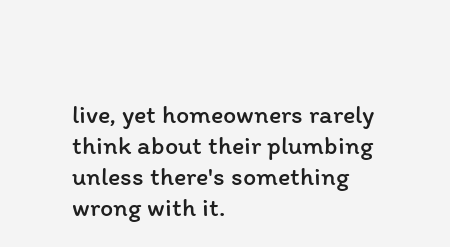live, yet homeowners rarely think about their plumbing unless there's something wrong with it.